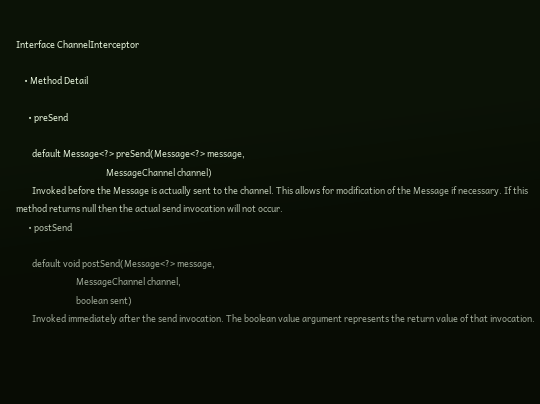Interface ChannelInterceptor

    • Method Detail

      • preSend

        default Message<?> preSend(Message<?> message,
                                             MessageChannel channel)
        Invoked before the Message is actually sent to the channel. This allows for modification of the Message if necessary. If this method returns null then the actual send invocation will not occur.
      • postSend

        default void postSend(Message<?> message,
                              MessageChannel channel,
                              boolean sent)
        Invoked immediately after the send invocation. The boolean value argument represents the return value of that invocation.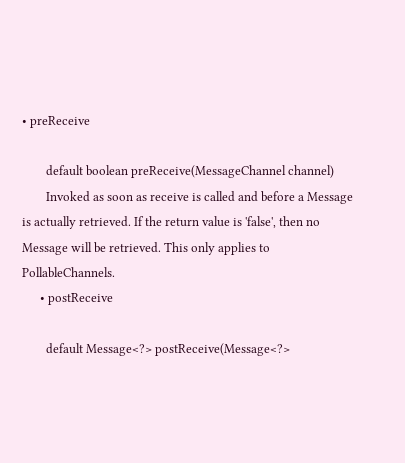• preReceive

        default boolean preReceive(MessageChannel channel)
        Invoked as soon as receive is called and before a Message is actually retrieved. If the return value is 'false', then no Message will be retrieved. This only applies to PollableChannels.
      • postReceive

        default Message<?> postReceive(Message<?>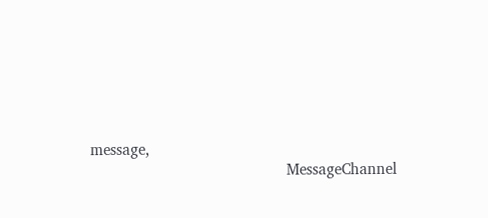message,
                                                 MessageChannel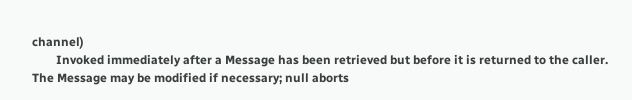channel)
        Invoked immediately after a Message has been retrieved but before it is returned to the caller. The Message may be modified if necessary; null aborts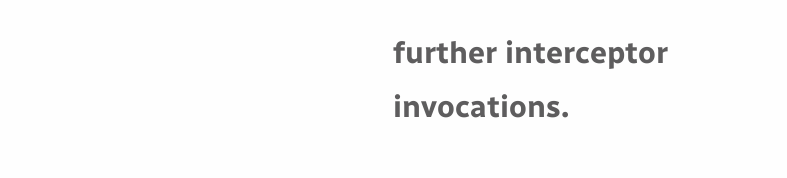further interceptor invocations.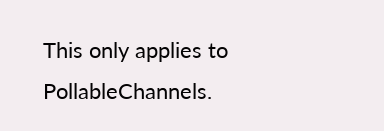This only applies to PollableChannels.